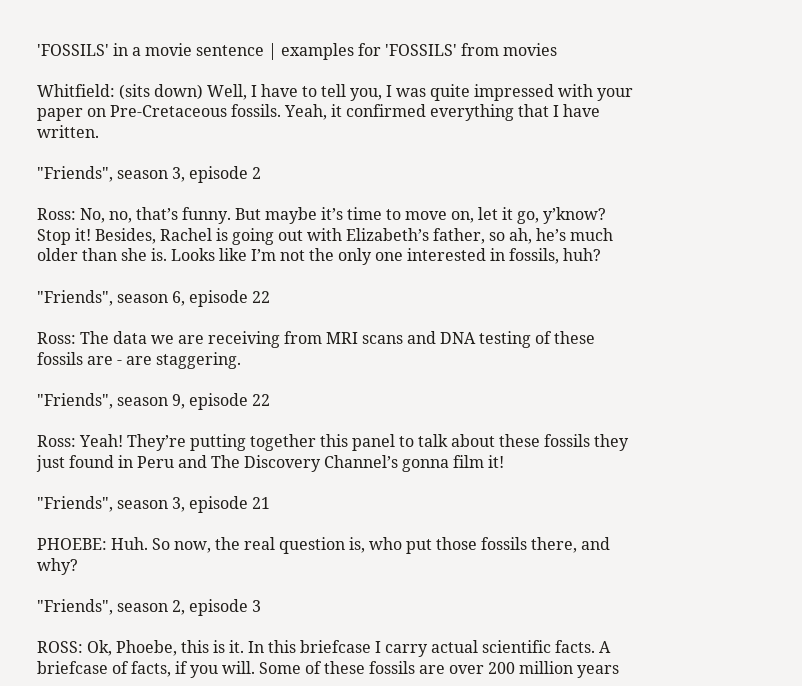'FOSSILS' in a movie sentence | examples for 'FOSSILS' from movies

Whitfield: (sits down) Well, I have to tell you, I was quite impressed with your paper on Pre-Cretaceous fossils. Yeah, it confirmed everything that I have written.

"Friends", season 3, episode 2

Ross: No, no, that’s funny. But maybe it’s time to move on, let it go, y’know? Stop it! Besides, Rachel is going out with Elizabeth’s father, so ah, he’s much older than she is. Looks like I’m not the only one interested in fossils, huh?

"Friends", season 6, episode 22

Ross: The data we are receiving from MRI scans and DNA testing of these fossils are - are staggering.

"Friends", season 9, episode 22

Ross: Yeah! They’re putting together this panel to talk about these fossils they just found in Peru and The Discovery Channel’s gonna film it!

"Friends", season 3, episode 21

PHOEBE: Huh. So now, the real question is, who put those fossils there, and why?

"Friends", season 2, episode 3

ROSS: Ok, Phoebe, this is it. In this briefcase I carry actual scientific facts. A briefcase of facts, if you will. Some of these fossils are over 200 million years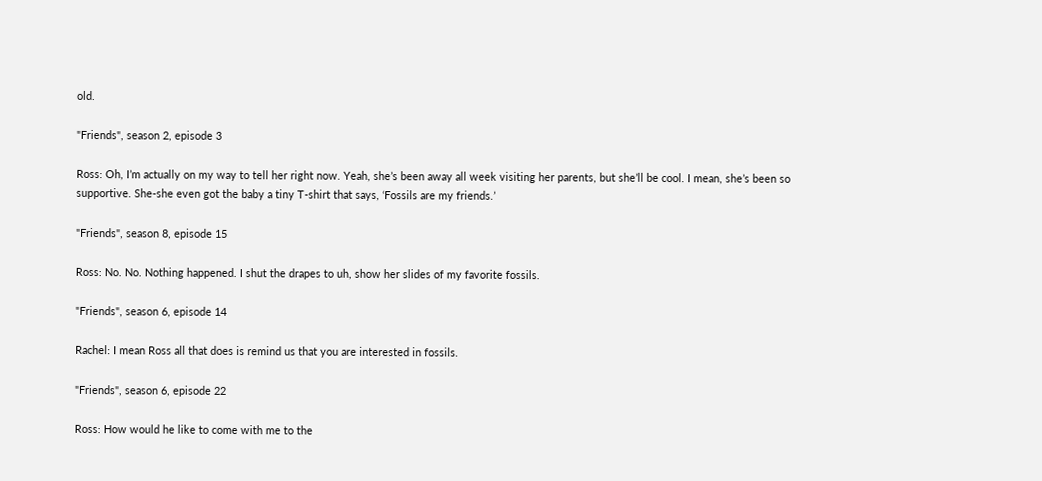old.

"Friends", season 2, episode 3

Ross: Oh, I’m actually on my way to tell her right now. Yeah, she’s been away all week visiting her parents, but she’ll be cool. I mean, she’s been so supportive. She-she even got the baby a tiny T-shirt that says, ‘Fossils are my friends.’

"Friends", season 8, episode 15

Ross: No. No. Nothing happened. I shut the drapes to uh, show her slides of my favorite fossils.

"Friends", season 6, episode 14

Rachel: I mean Ross all that does is remind us that you are interested in fossils.

"Friends", season 6, episode 22

Ross: How would he like to come with me to the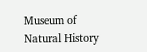Museum of Natural History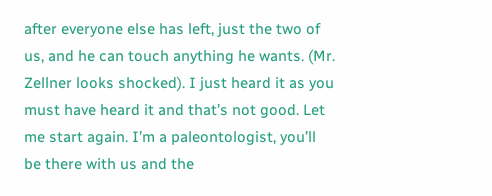after everyone else has left, just the two of us, and he can touch anything he wants. (Mr. Zellner looks shocked). I just heard it as you must have heard it and that’s not good. Let me start again. I’m a paleontologist, you’ll be there with us and the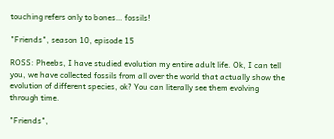touching refers only to bones… fossils!

"Friends", season 10, episode 15

ROSS: Pheebs, I have studied evolution my entire adult life. Ok, I can tell you, we have collected fossils from all over the world that actually show the evolution of different species, ok? You can literally see them evolving through time.

"Friends",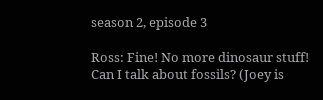season 2, episode 3

Ross: Fine! No more dinosaur stuff! Can I talk about fossils? (Joey is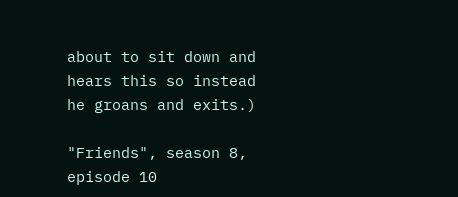about to sit down and hears this so instead he groans and exits.)

"Friends", season 8, episode 10